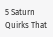5 Saturn Quirks That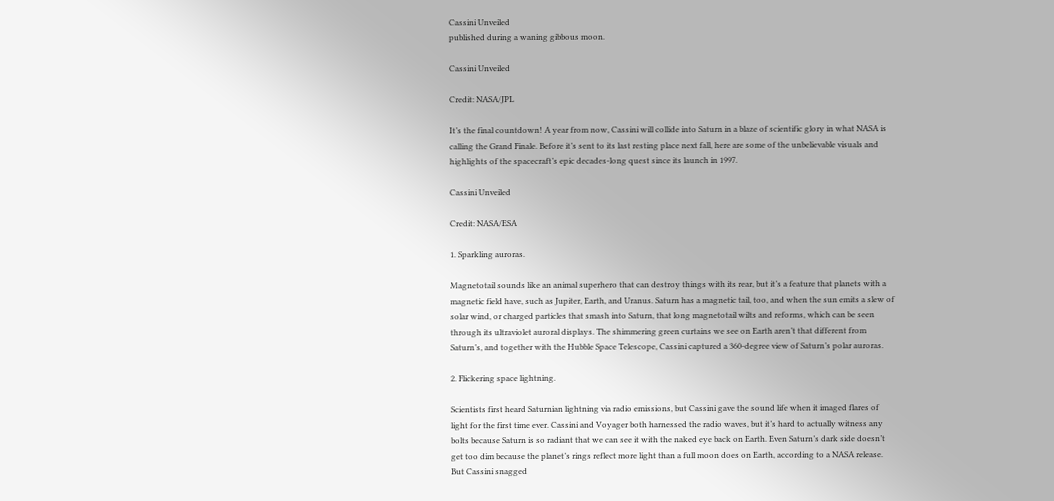Cassini Unveiled
published during a waning gibbous moon.

Cassini Unveiled

Credit: NASA/JPL

It’s the final countdown! A year from now, Cassini will collide into Saturn in a blaze of scientific glory in what NASA is calling the Grand Finale. Before it’s sent to its last resting place next fall, here are some of the unbelievable visuals and highlights of the spacecraft’s epic decades-long quest since its launch in 1997.

Cassini Unveiled

Credit: NASA/ESA

1. Sparkling auroras.

Magnetotail sounds like an animal superhero that can destroy things with its rear, but it’s a feature that planets with a magnetic field have, such as Jupiter, Earth, and Uranus. Saturn has a magnetic tail, too, and when the sun emits a slew of solar wind, or charged particles that smash into Saturn, that long magnetotail wilts and reforms, which can be seen through its ultraviolet auroral displays. The shimmering green curtains we see on Earth aren’t that different from Saturn’s, and together with the Hubble Space Telescope, Cassini captured a 360-degree view of Saturn’s polar auroras.

2. Flickering space lightning.

Scientists first heard Saturnian lightning via radio emissions, but Cassini gave the sound life when it imaged flares of light for the first time ever. Cassini and Voyager both harnessed the radio waves, but it’s hard to actually witness any bolts because Saturn is so radiant that we can see it with the naked eye back on Earth. Even Saturn’s dark side doesn’t get too dim because the planet’s rings reflect more light than a full moon does on Earth, according to a NASA release. But Cassini snagged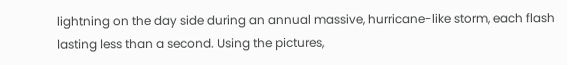lightning on the day side during an annual massive, hurricane-like storm, each flash lasting less than a second. Using the pictures,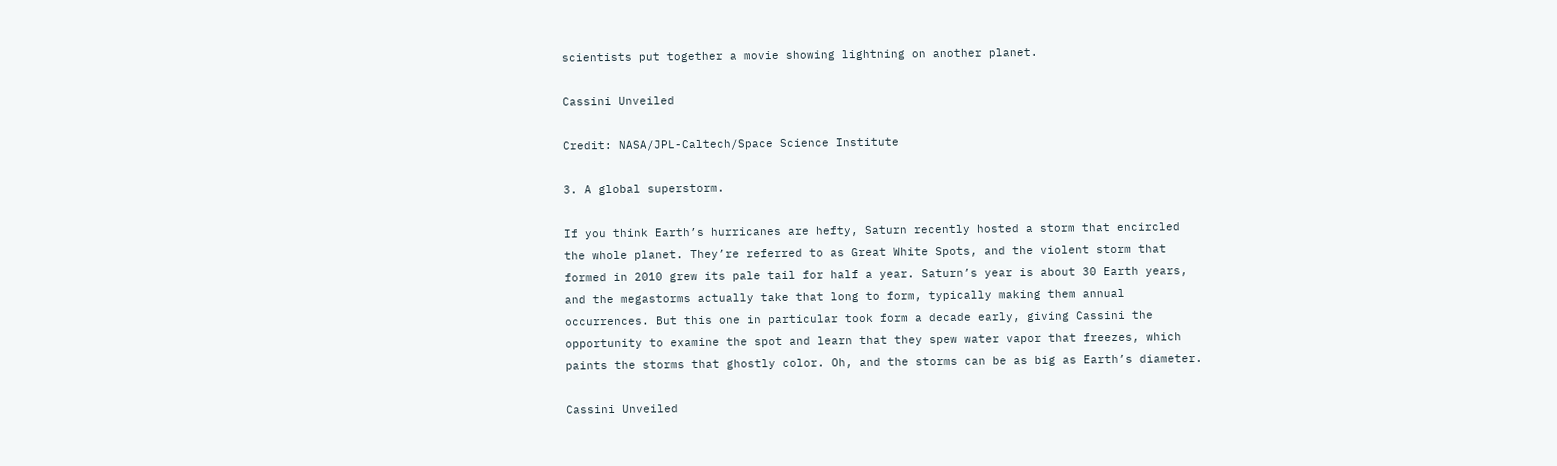scientists put together a movie showing lightning on another planet.

Cassini Unveiled

Credit: NASA/JPL-Caltech/Space Science Institute

3. A global superstorm.

If you think Earth’s hurricanes are hefty, Saturn recently hosted a storm that encircled the whole planet. They’re referred to as Great White Spots, and the violent storm that formed in 2010 grew its pale tail for half a year. Saturn’s year is about 30 Earth years, and the megastorms actually take that long to form, typically making them annual occurrences. But this one in particular took form a decade early, giving Cassini the opportunity to examine the spot and learn that they spew water vapor that freezes, which paints the storms that ghostly color. Oh, and the storms can be as big as Earth’s diameter.

Cassini Unveiled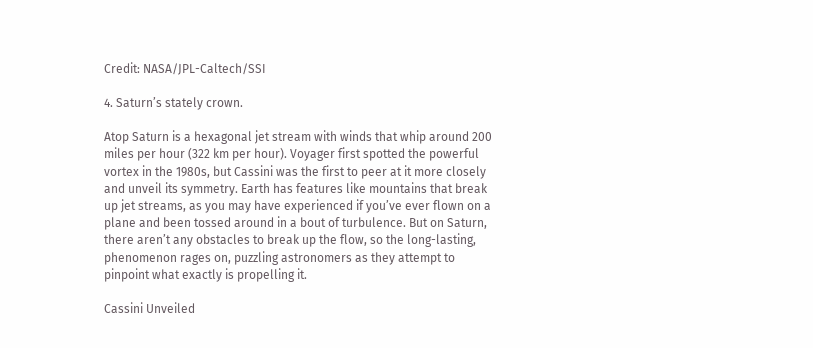Credit: NASA/JPL-Caltech/SSI

4. Saturn’s stately crown.

Atop Saturn is a hexagonal jet stream with winds that whip around 200 miles per hour (322 km per hour). Voyager first spotted the powerful vortex in the 1980s, but Cassini was the first to peer at it more closely and unveil its symmetry. Earth has features like mountains that break up jet streams, as you may have experienced if you’ve ever flown on a plane and been tossed around in a bout of turbulence. But on Saturn, there aren’t any obstacles to break up the flow, so the long-lasting, phenomenon rages on, puzzling astronomers as they attempt to pinpoint what exactly is propelling it.

Cassini Unveiled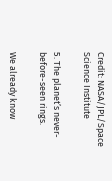Credit: NASA/JPL/Space Science Institute

5. The planet’s never-before-seen rings.

We already know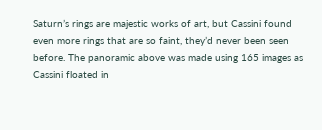Saturn’s rings are majestic works of art, but Cassini found even more rings that are so faint, they’d never been seen before. The panoramic above was made using 165 images as Cassini floated in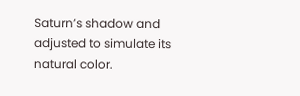Saturn’s shadow and adjusted to simulate its natural color.